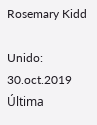Rosemary Kidd

Unido: 30.oct.2019 Última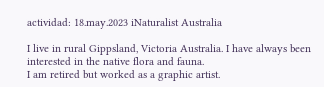actividad: 18.may.2023 iNaturalist Australia

I live in rural Gippsland, Victoria Australia. I have always been interested in the native flora and fauna.
I am retired but worked as a graphic artist.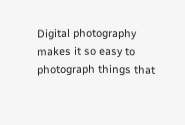Digital photography makes it so easy to photograph things that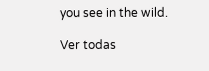you see in the wild.

Ver todas